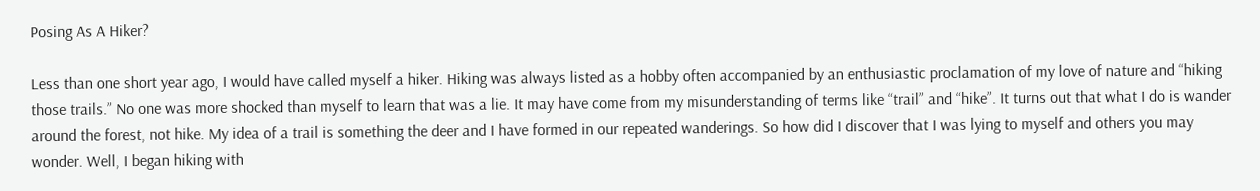Posing As A Hiker?

Less than one short year ago, I would have called myself a hiker. Hiking was always listed as a hobby often accompanied by an enthusiastic proclamation of my love of nature and “hiking those trails.” No one was more shocked than myself to learn that was a lie. It may have come from my misunderstanding of terms like “trail” and “hike”. It turns out that what I do is wander around the forest, not hike. My idea of a trail is something the deer and I have formed in our repeated wanderings. So how did I discover that I was lying to myself and others you may wonder. Well, I began hiking with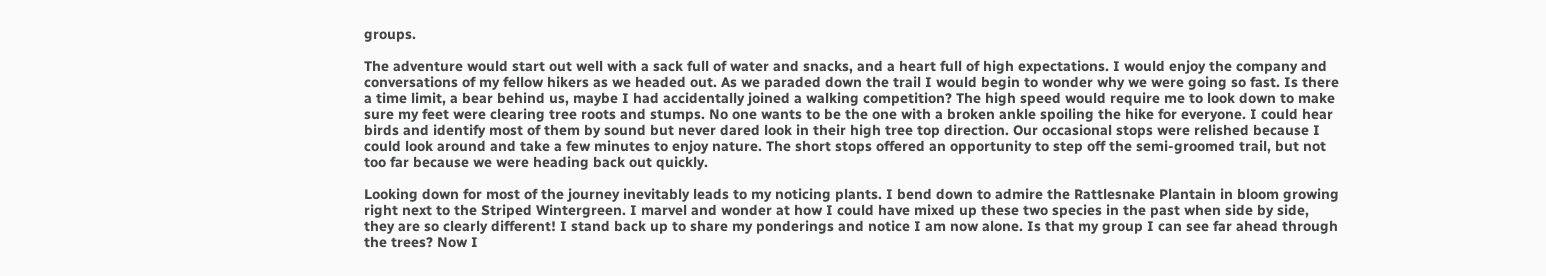groups.

The adventure would start out well with a sack full of water and snacks, and a heart full of high expectations. I would enjoy the company and conversations of my fellow hikers as we headed out. As we paraded down the trail I would begin to wonder why we were going so fast. Is there a time limit, a bear behind us, maybe I had accidentally joined a walking competition? The high speed would require me to look down to make sure my feet were clearing tree roots and stumps. No one wants to be the one with a broken ankle spoiling the hike for everyone. I could hear birds and identify most of them by sound but never dared look in their high tree top direction. Our occasional stops were relished because I could look around and take a few minutes to enjoy nature. The short stops offered an opportunity to step off the semi-groomed trail, but not too far because we were heading back out quickly.

Looking down for most of the journey inevitably leads to my noticing plants. I bend down to admire the Rattlesnake Plantain in bloom growing right next to the Striped Wintergreen. I marvel and wonder at how I could have mixed up these two species in the past when side by side, they are so clearly different! I stand back up to share my ponderings and notice I am now alone. Is that my group I can see far ahead through the trees? Now I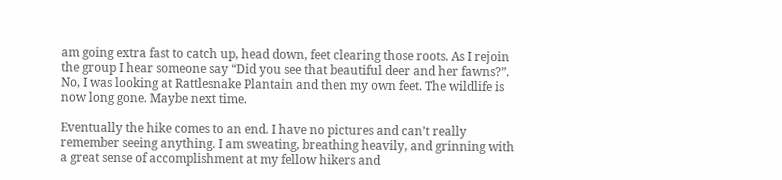am going extra fast to catch up, head down, feet clearing those roots. As I rejoin the group I hear someone say “Did you see that beautiful deer and her fawns?”. No, I was looking at Rattlesnake Plantain and then my own feet. The wildlife is now long gone. Maybe next time.

Eventually the hike comes to an end. I have no pictures and can’t really remember seeing anything. I am sweating, breathing heavily, and grinning with a great sense of accomplishment at my fellow hikers and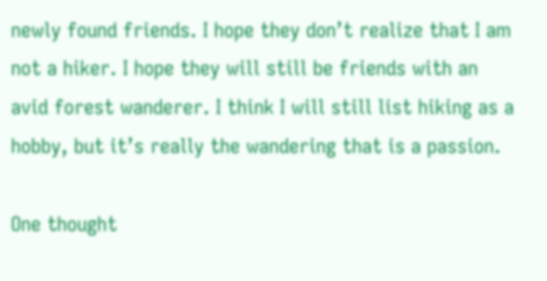newly found friends. I hope they don’t realize that I am not a hiker. I hope they will still be friends with an avid forest wanderer. I think I will still list hiking as a hobby, but it’s really the wandering that is a passion.

One thought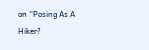on “Posing As A Hiker?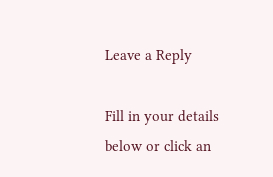Leave a Reply

Fill in your details below or click an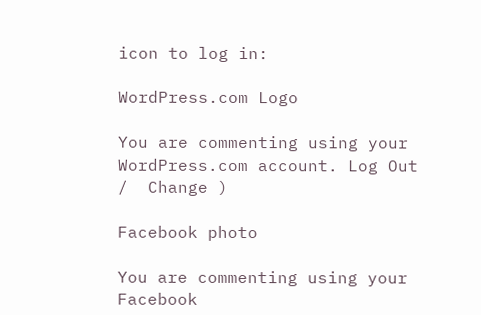icon to log in:

WordPress.com Logo

You are commenting using your WordPress.com account. Log Out /  Change )

Facebook photo

You are commenting using your Facebook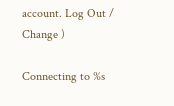account. Log Out /  Change )

Connecting to %s